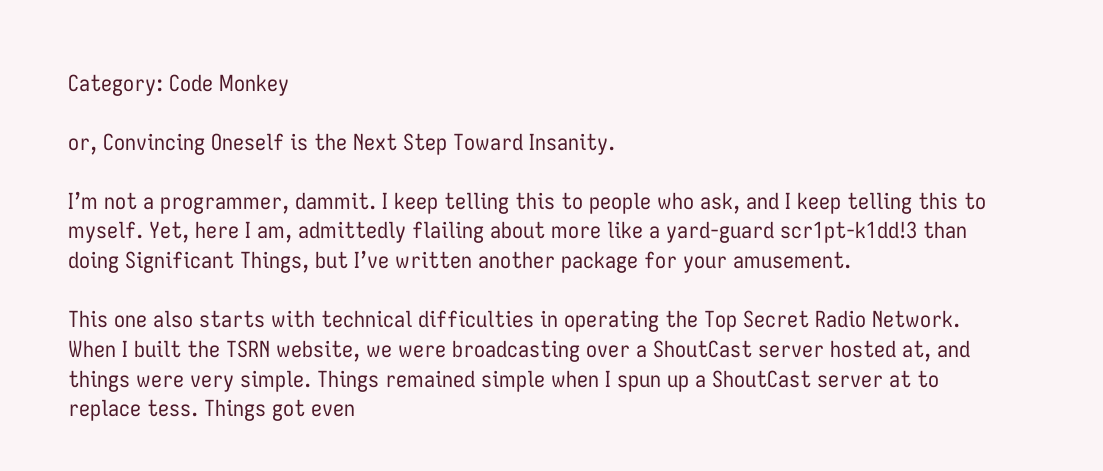Category: Code Monkey

or, Convincing Oneself is the Next Step Toward Insanity.

I’m not a programmer, dammit. I keep telling this to people who ask, and I keep telling this to myself. Yet, here I am, admittedly flailing about more like a yard-guard scr1pt-k1dd!3 than doing Significant Things, but I’ve written another package for your amusement.

This one also starts with technical difficulties in operating the Top Secret Radio Network. When I built the TSRN website, we were broadcasting over a ShoutCast server hosted at, and things were very simple. Things remained simple when I spun up a ShoutCast server at to replace tess. Things got even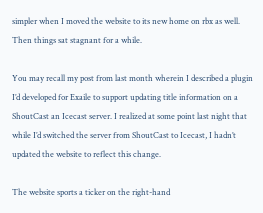simpler when I moved the website to its new home on rbx as well. Then things sat stagnant for a while.

You may recall my post from last month wherein I described a plugin I’d developed for Exaile to support updating title information on a ShoutCast an Icecast server. I realized at some point last night that while I’d switched the server from ShoutCast to Icecast, I hadn’t updated the website to reflect this change.

The website sports a ticker on the right-hand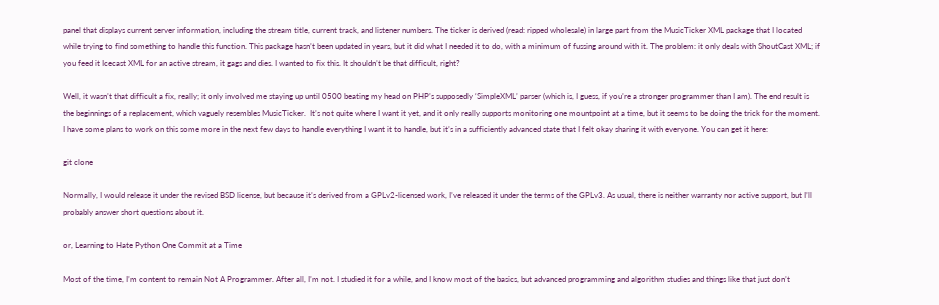panel that displays current server information, including the stream title, current track, and listener numbers. The ticker is derived (read: ripped wholesale) in large part from the MusicTicker XML package that I located while trying to find something to handle this function. This package hasn’t been updated in years, but it did what I needed it to do, with a minimum of fussing around with it. The problem: it only deals with ShoutCast XML; if you feed it Icecast XML for an active stream, it gags and dies. I wanted to fix this. It shouldn’t be that difficult, right?

Well, it wasn’t that difficult a fix, really; it only involved me staying up until 0500 beating my head on PHP’s supposedly ‘SimpleXML’ parser (which is, I guess, if you’re a stronger programmer than I am). The end result is the beginnings of a replacement, which vaguely resembles MusicTicker.  It’s not quite where I want it yet, and it only really supports monitoring one mountpoint at a time, but it seems to be doing the trick for the moment. I have some plans to work on this some more in the next few days to handle everything I want it to handle, but it’s in a sufficiently advanced state that I felt okay sharing it with everyone. You can get it here:

git clone

Normally, I would release it under the revised BSD license, but because it’s derived from a GPLv2-licensed work, I’ve released it under the terms of the GPLv3. As usual, there is neither warranty nor active support, but I’ll probably answer short questions about it.

or, Learning to Hate Python One Commit at a Time

Most of the time, I’m content to remain Not A Programmer. After all, I’m not. I studied it for a while, and I know most of the basics, but advanced programming and algorithm studies and things like that just don’t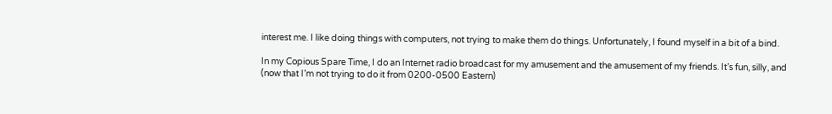interest me. I like doing things with computers, not trying to make them do things. Unfortunately, I found myself in a bit of a bind.

In my Copious Spare Time, I do an Internet radio broadcast for my amusement and the amusement of my friends. It’s fun, silly, and (now that I’m not trying to do it from 0200-0500 Eastern)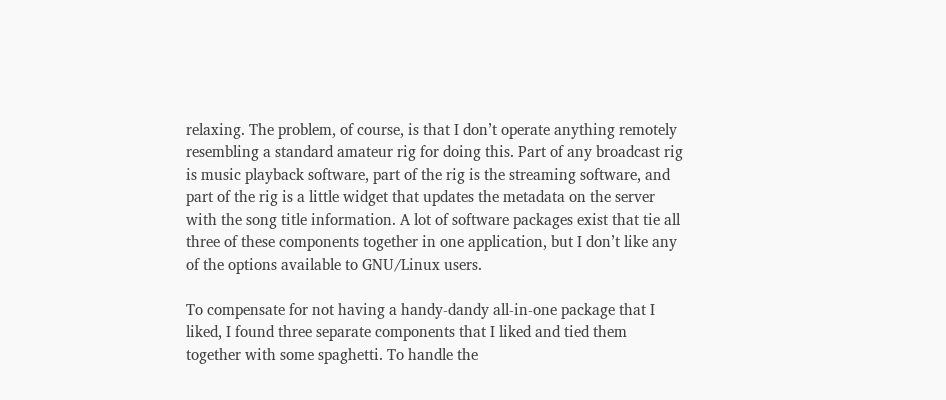relaxing. The problem, of course, is that I don’t operate anything remotely resembling a standard amateur rig for doing this. Part of any broadcast rig is music playback software, part of the rig is the streaming software, and part of the rig is a little widget that updates the metadata on the server with the song title information. A lot of software packages exist that tie all three of these components together in one application, but I don’t like any of the options available to GNU/Linux users.

To compensate for not having a handy-dandy all-in-one package that I liked, I found three separate components that I liked and tied them together with some spaghetti. To handle the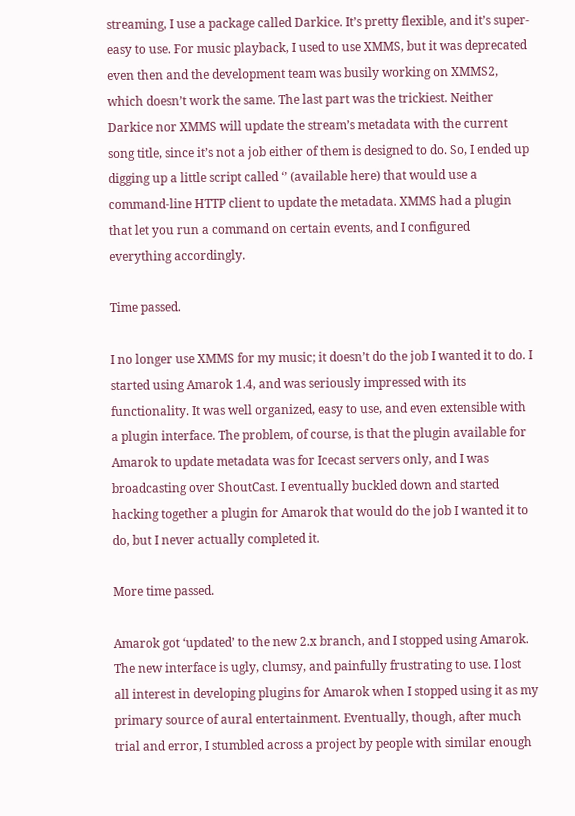streaming, I use a package called Darkice. It’s pretty flexible, and it’s super-easy to use. For music playback, I used to use XMMS, but it was deprecated even then and the development team was busily working on XMMS2, which doesn’t work the same. The last part was the trickiest. Neither Darkice nor XMMS will update the stream’s metadata with the current song title, since it’s not a job either of them is designed to do. So, I ended up digging up a little script called ‘’ (available here) that would use a command-line HTTP client to update the metadata. XMMS had a plugin that let you run a command on certain events, and I configured everything accordingly.

Time passed.

I no longer use XMMS for my music; it doesn’t do the job I wanted it to do. I started using Amarok 1.4, and was seriously impressed with its functionality. It was well organized, easy to use, and even extensible with a plugin interface. The problem, of course, is that the plugin available for Amarok to update metadata was for Icecast servers only, and I was broadcasting over ShoutCast. I eventually buckled down and started hacking together a plugin for Amarok that would do the job I wanted it to do, but I never actually completed it.

More time passed.

Amarok got ‘updated’ to the new 2.x branch, and I stopped using Amarok. The new interface is ugly, clumsy, and painfully frustrating to use. I lost all interest in developing plugins for Amarok when I stopped using it as my primary source of aural entertainment. Eventually, though, after much trial and error, I stumbled across a project by people with similar enough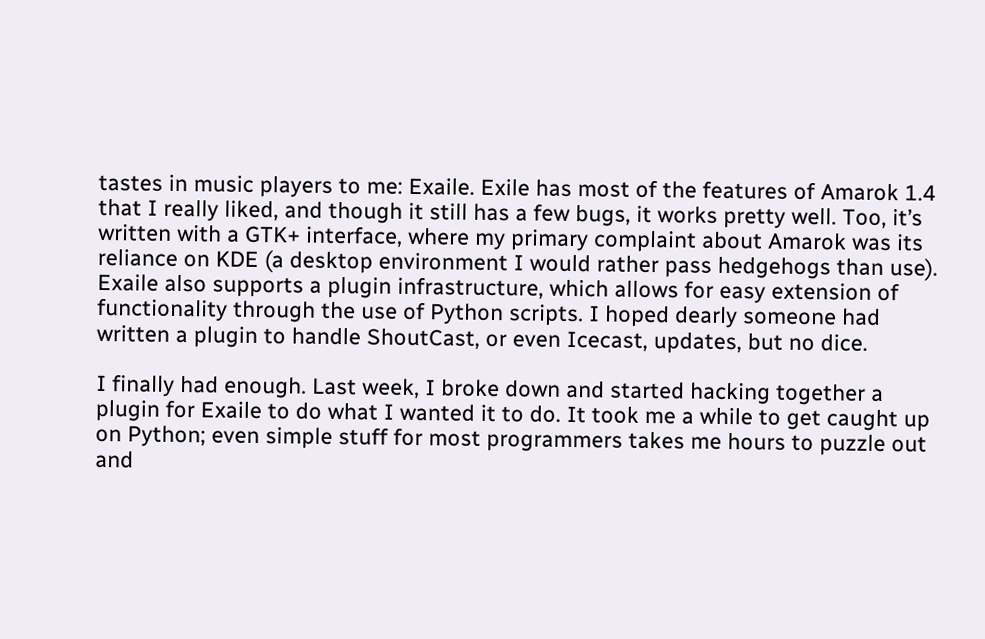tastes in music players to me: Exaile. Exile has most of the features of Amarok 1.4 that I really liked, and though it still has a few bugs, it works pretty well. Too, it’s written with a GTK+ interface, where my primary complaint about Amarok was its reliance on KDE (a desktop environment I would rather pass hedgehogs than use). Exaile also supports a plugin infrastructure, which allows for easy extension of functionality through the use of Python scripts. I hoped dearly someone had written a plugin to handle ShoutCast, or even Icecast, updates, but no dice.

I finally had enough. Last week, I broke down and started hacking together a plugin for Exaile to do what I wanted it to do. It took me a while to get caught up on Python; even simple stuff for most programmers takes me hours to puzzle out and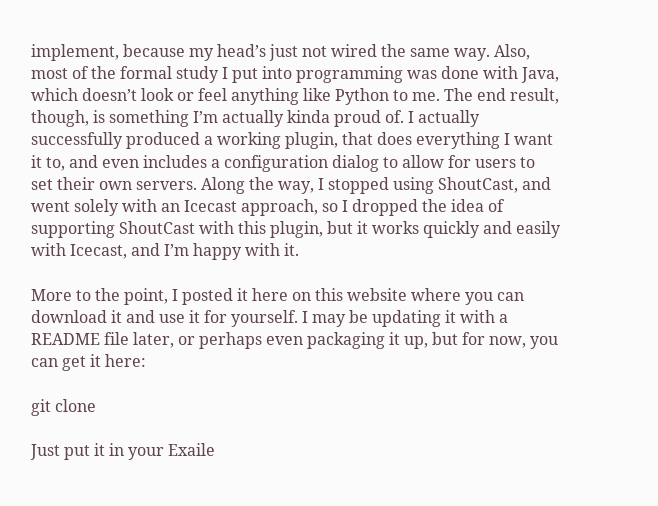implement, because my head’s just not wired the same way. Also, most of the formal study I put into programming was done with Java, which doesn’t look or feel anything like Python to me. The end result, though, is something I’m actually kinda proud of. I actually successfully produced a working plugin, that does everything I want it to, and even includes a configuration dialog to allow for users to set their own servers. Along the way, I stopped using ShoutCast, and went solely with an Icecast approach, so I dropped the idea of supporting ShoutCast with this plugin, but it works quickly and easily with Icecast, and I’m happy with it.

More to the point, I posted it here on this website where you can download it and use it for yourself. I may be updating it with a README file later, or perhaps even packaging it up, but for now, you can get it here:

git clone

Just put it in your Exaile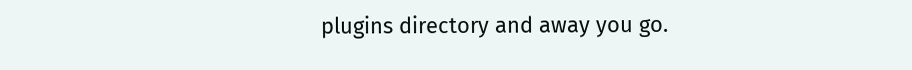plugins directory and away you go.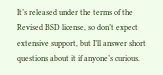It’s released under the terms of the Revised BSD license, so don’t expect extensive support, but I’ll answer short questions about it if anyone’s curious.